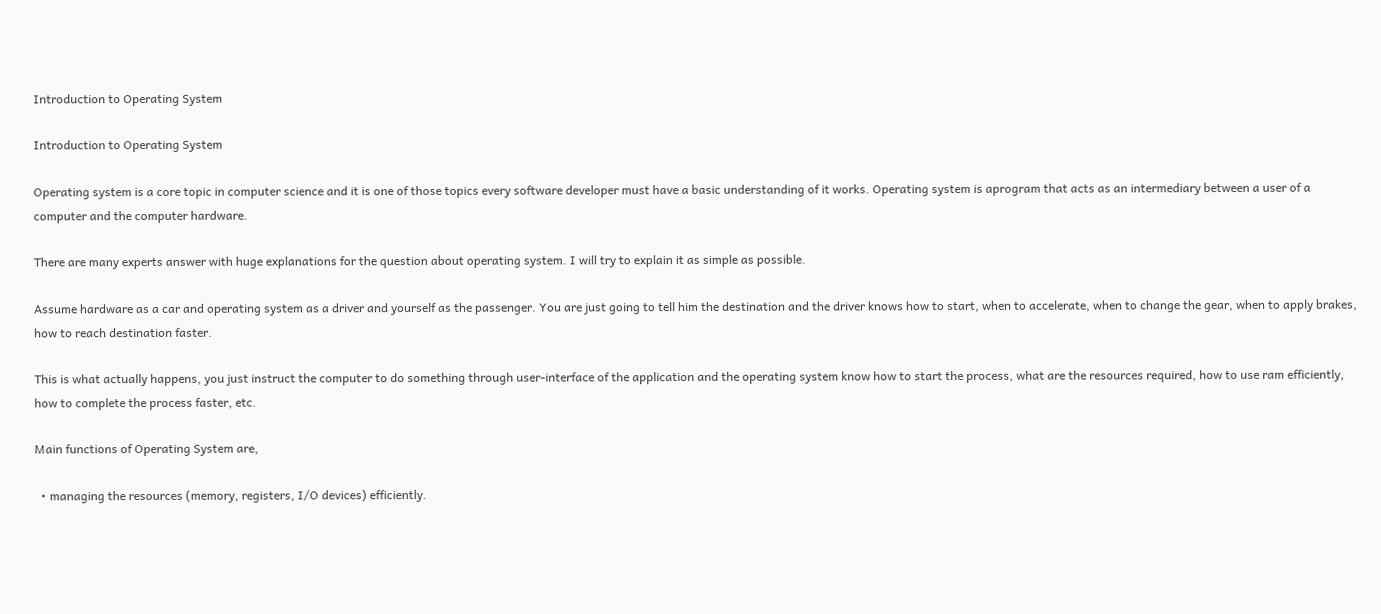Introduction to Operating System

Introduction to Operating System

Operating system is a core topic in computer science and it is one of those topics every software developer must have a basic understanding of it works. Operating system is aprogram that acts as an intermediary between a user of a computer and the computer hardware.

There are many experts answer with huge explanations for the question about operating system. I will try to explain it as simple as possible.

Assume hardware as a car and operating system as a driver and yourself as the passenger. You are just going to tell him the destination and the driver knows how to start, when to accelerate, when to change the gear, when to apply brakes, how to reach destination faster.

This is what actually happens, you just instruct the computer to do something through user-interface of the application and the operating system know how to start the process, what are the resources required, how to use ram efficiently, how to complete the process faster, etc.

Main functions of Operating System are,

  • managing the resources (memory, registers, I/O devices) efficiently.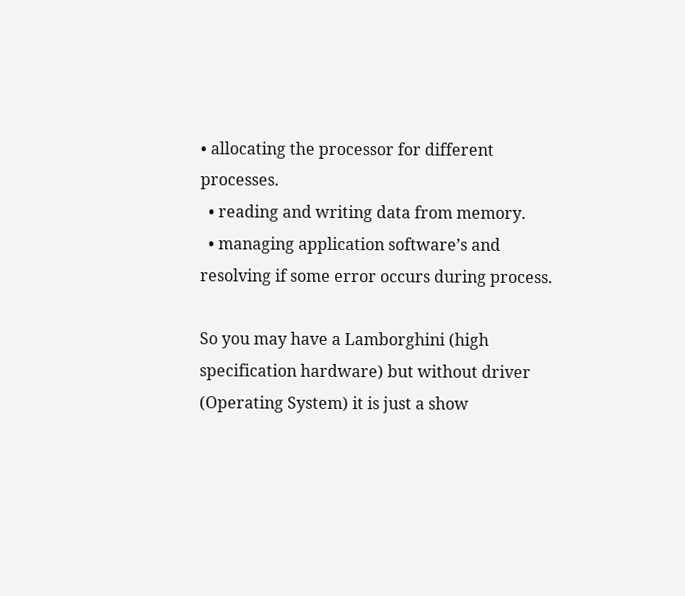• allocating the processor for different processes.
  • reading and writing data from memory.
  • managing application software’s and resolving if some error occurs during process.

So you may have a Lamborghini (high specification hardware) but without driver (Operating System) it is just a show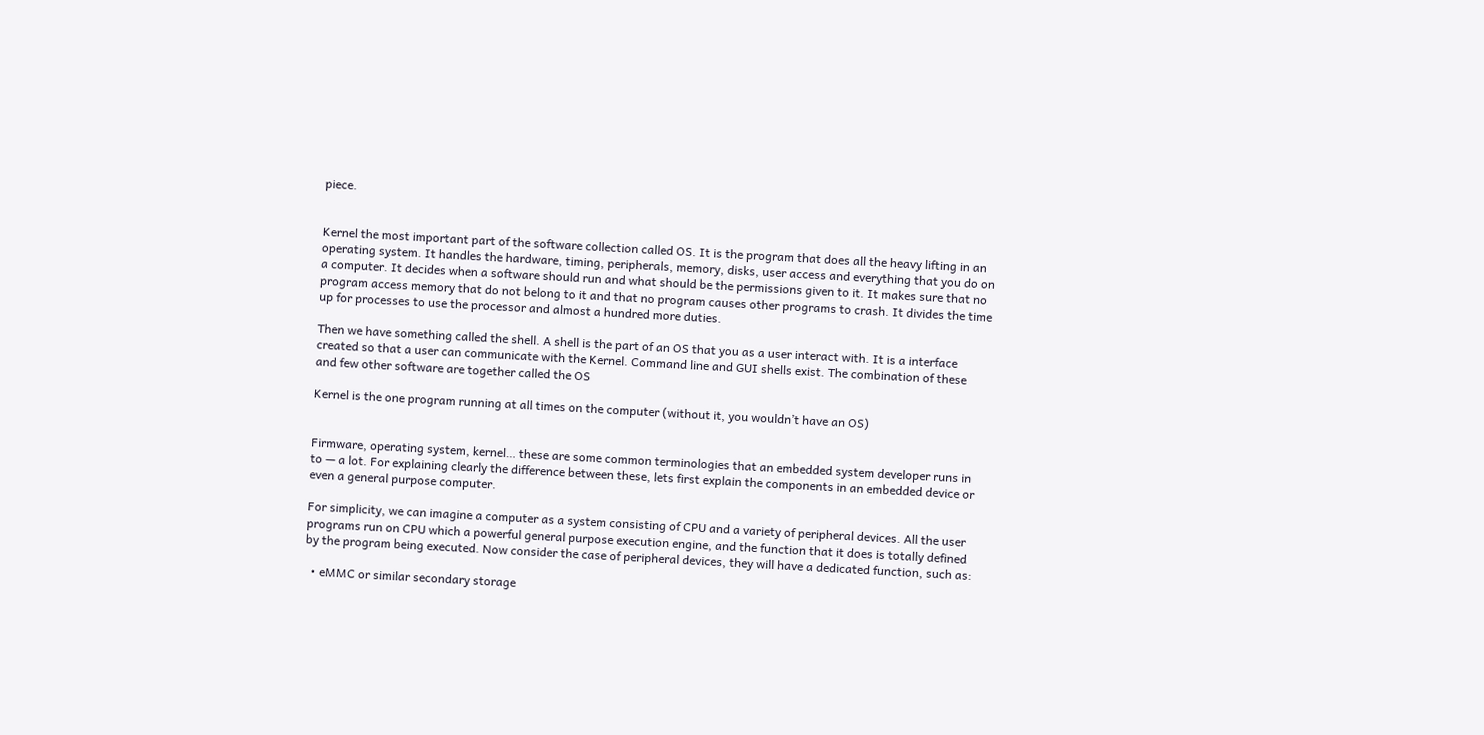piece.


Kernel the most important part of the software collection called OS. It is the program that does all the heavy lifting in an operating system. It handles the hardware, timing, peripherals, memory, disks, user access and everything that you do on a computer. It decides when a software should run and what should be the permissions given to it. It makes sure that no program access memory that do not belong to it and that no program causes other programs to crash. It divides the time up for processes to use the processor and almost a hundred more duties.

Then we have something called the shell. A shell is the part of an OS that you as a user interact with. It is a interface created so that a user can communicate with the Kernel. Command line and GUI shells exist. The combination of these and few other software are together called the OS

Kernel is the one program running at all times on the computer (without it, you wouldn’t have an OS)


Firmware, operating system, kernel… these are some common terminologies that an embedded system developer runs in to — a lot. For explaining clearly the difference between these, lets first explain the components in an embedded device or even a general purpose computer.

For simplicity, we can imagine a computer as a system consisting of CPU and a variety of peripheral devices. All the user programs run on CPU which a powerful general purpose execution engine, and the function that it does is totally defined by the program being executed. Now consider the case of peripheral devices, they will have a dedicated function, such as:

  • eMMC or similar secondary storage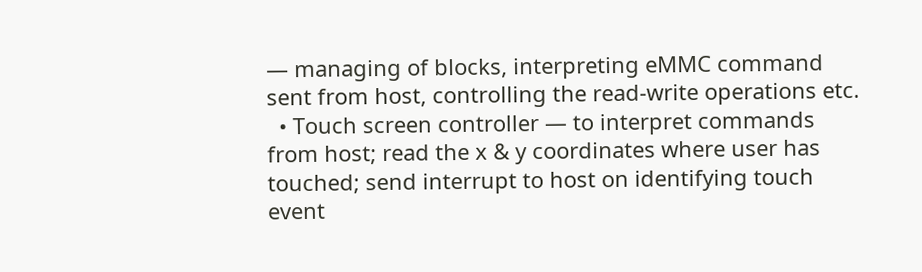— managing of blocks, interpreting eMMC command sent from host, controlling the read-write operations etc.
  • Touch screen controller — to interpret commands from host; read the x & y coordinates where user has touched; send interrupt to host on identifying touch event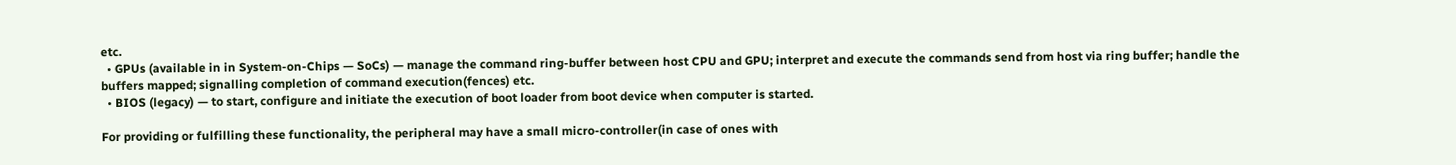etc.
  • GPUs (available in in System-on-Chips — SoCs) — manage the command ring-buffer between host CPU and GPU; interpret and execute the commands send from host via ring buffer; handle the buffers mapped; signalling completion of command execution(fences) etc.
  • BIOS (legacy) — to start, configure and initiate the execution of boot loader from boot device when computer is started.

For providing or fulfilling these functionality, the peripheral may have a small micro-controller(in case of ones with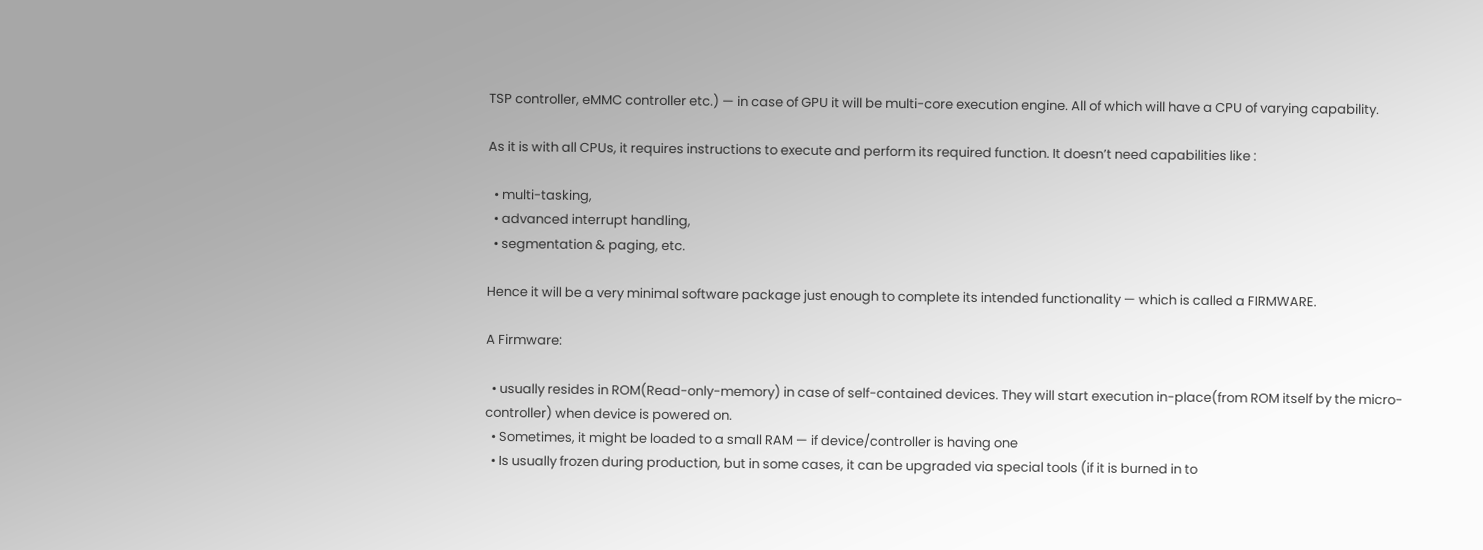TSP controller, eMMC controller etc.) — in case of GPU it will be multi-core execution engine. All of which will have a CPU of varying capability.

As it is with all CPUs, it requires instructions to execute and perform its required function. It doesn’t need capabilities like :

  • multi-tasking,
  • advanced interrupt handling,
  • segmentation & paging, etc.

Hence it will be a very minimal software package just enough to complete its intended functionality — which is called a FIRMWARE.

A Firmware:

  • usually resides in ROM(Read-only-memory) in case of self-contained devices. They will start execution in-place(from ROM itself by the micro-controller) when device is powered on.
  • Sometimes, it might be loaded to a small RAM — if device/controller is having one
  • Is usually frozen during production, but in some cases, it can be upgraded via special tools (if it is burned in to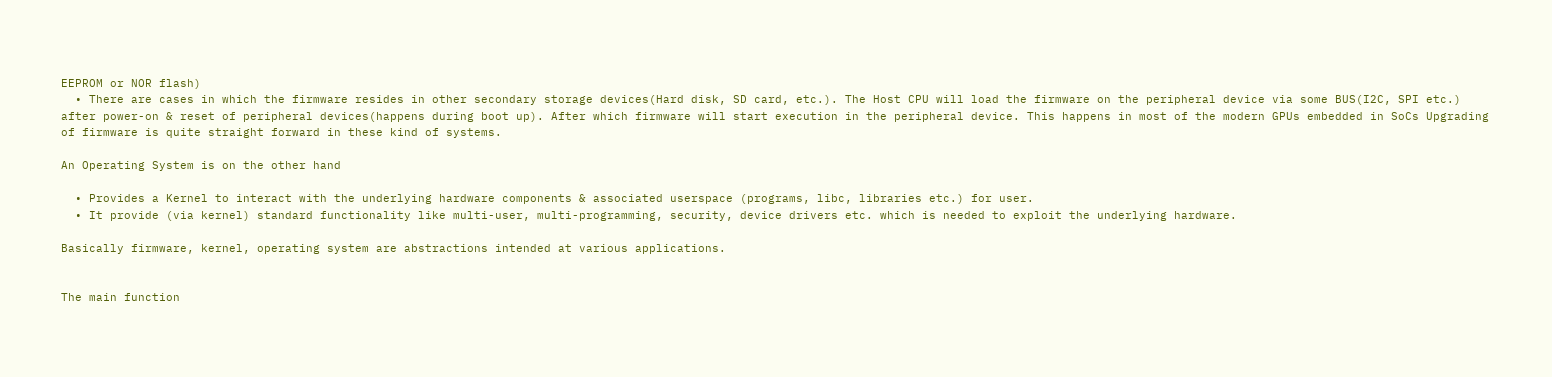EEPROM or NOR flash)
  • There are cases in which the firmware resides in other secondary storage devices(Hard disk, SD card, etc.). The Host CPU will load the firmware on the peripheral device via some BUS(I2C, SPI etc.) after power-on & reset of peripheral devices(happens during boot up). After which firmware will start execution in the peripheral device. This happens in most of the modern GPUs embedded in SoCs Upgrading of firmware is quite straight forward in these kind of systems.

An Operating System is on the other hand

  • Provides a Kernel to interact with the underlying hardware components & associated userspace (programs, libc, libraries etc.) for user.
  • It provide (via kernel) standard functionality like multi-user, multi-programming, security, device drivers etc. which is needed to exploit the underlying hardware.

Basically firmware, kernel, operating system are abstractions intended at various applications.


The main function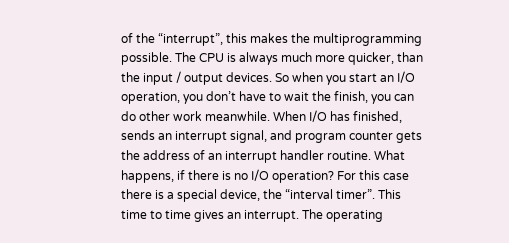of the “interrupt”, this makes the multiprogramming possible. The CPU is always much more quicker, than the input / output devices. So when you start an I/O operation, you don’t have to wait the finish, you can do other work meanwhile. When I/O has finished, sends an interrupt signal, and program counter gets the address of an interrupt handler routine. What happens, if there is no I/O operation? For this case there is a special device, the “interval timer”. This time to time gives an interrupt. The operating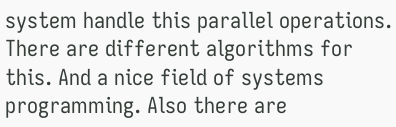system handle this parallel operations. There are different algorithms for this. And a nice field of systems programming. Also there are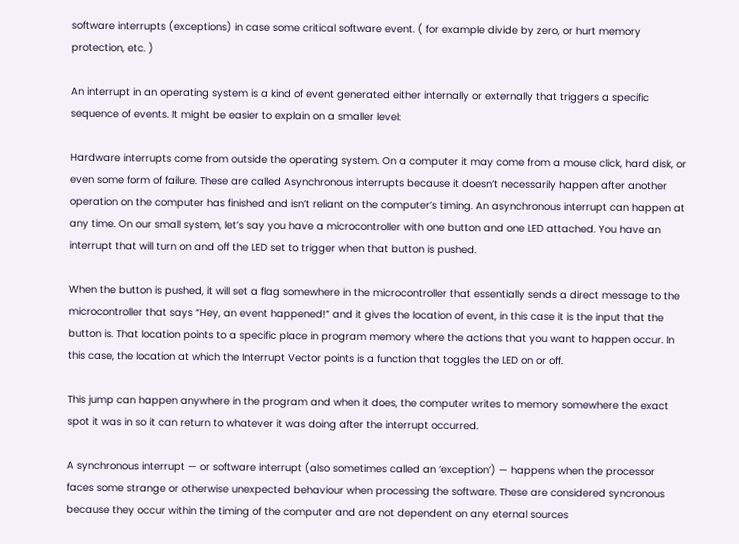software interrupts (exceptions) in case some critical software event. ( for example divide by zero, or hurt memory protection, etc. )

An interrupt in an operating system is a kind of event generated either internally or externally that triggers a specific sequence of events. It might be easier to explain on a smaller level:

Hardware interrupts come from outside the operating system. On a computer it may come from a mouse click, hard disk, or even some form of failure. These are called Asynchronous interrupts because it doesn’t necessarily happen after another operation on the computer has finished and isn’t reliant on the computer’s timing. An asynchronous interrupt can happen at any time. On our small system, let’s say you have a microcontroller with one button and one LED attached. You have an interrupt that will turn on and off the LED set to trigger when that button is pushed.

When the button is pushed, it will set a flag somewhere in the microcontroller that essentially sends a direct message to the microcontroller that says “Hey, an event happened!” and it gives the location of event, in this case it is the input that the button is. That location points to a specific place in program memory where the actions that you want to happen occur. In this case, the location at which the Interrupt Vector points is a function that toggles the LED on or off.

This jump can happen anywhere in the program and when it does, the computer writes to memory somewhere the exact spot it was in so it can return to whatever it was doing after the interrupt occurred.

A synchronous interrupt — or software interrupt (also sometimes called an ‘exception’) — happens when the processor faces some strange or otherwise unexpected behaviour when processing the software. These are considered syncronous because they occur within the timing of the computer and are not dependent on any eternal sources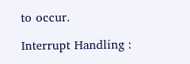to occur.

Interrupt Handling :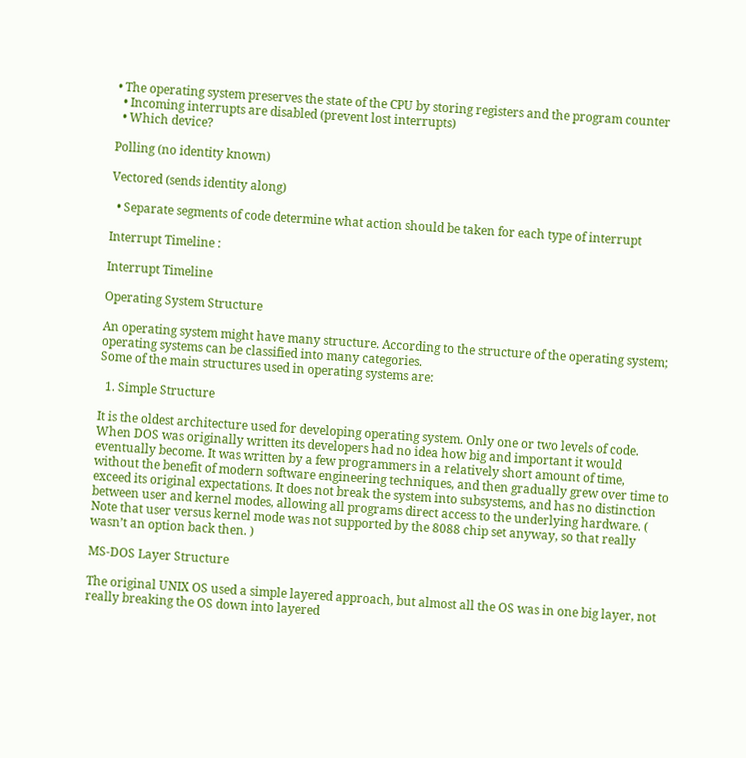• The operating system preserves the state of the CPU by storing registers and the program counter
  • Incoming interrupts are disabled (prevent lost interrupts)
  • Which device?

Polling (no identity known)

Vectored (sends identity along)

  • Separate segments of code determine what action should be taken for each type of interrupt

Interrupt Timeline :

Interrupt Timeline

Operating System Structure

An operating system might have many structure. According to the structure of the operating system; operating systems can be classified into many categories.
Some of the main structures used in operating systems are:

  1. Simple Structure

It is the oldest architecture used for developing operating system. Only one or two levels of code. When DOS was originally written its developers had no idea how big and important it would eventually become. It was written by a few programmers in a relatively short amount of time, without the benefit of modern software engineering techniques, and then gradually grew over time to exceed its original expectations. It does not break the system into subsystems, and has no distinction between user and kernel modes, allowing all programs direct access to the underlying hardware. ( Note that user versus kernel mode was not supported by the 8088 chip set anyway, so that really wasn’t an option back then. )

MS-DOS Layer Structure

The original UNIX OS used a simple layered approach, but almost all the OS was in one big layer, not really breaking the OS down into layered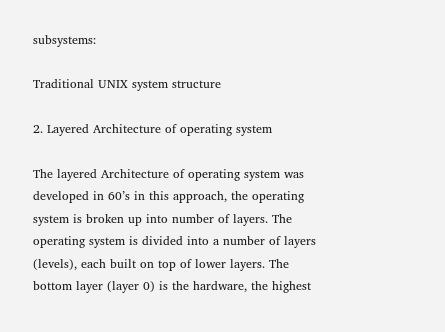subsystems:

Traditional UNIX system structure

2. Layered Architecture of operating system

The layered Architecture of operating system was developed in 60’s in this approach, the operating system is broken up into number of layers. The operating system is divided into a number of layers (levels), each built on top of lower layers. The bottom layer (layer 0) is the hardware, the highest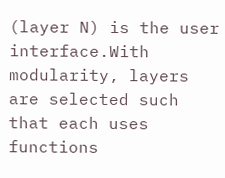(layer N) is the user interface.With modularity, layers are selected such that each uses functions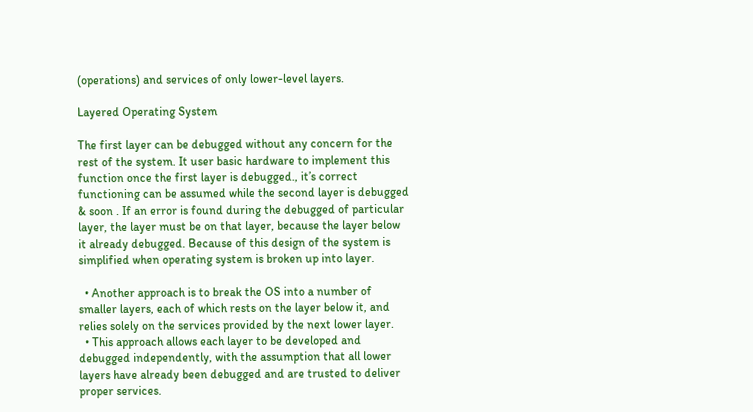(operations) and services of only lower-level layers.

Layered Operating System

The first layer can be debugged without any concern for the rest of the system. It user basic hardware to implement this function once the first layer is debugged., it’s correct functioning can be assumed while the second layer is debugged & soon . If an error is found during the debugged of particular layer, the layer must be on that layer, because the layer below it already debugged. Because of this design of the system is simplified when operating system is broken up into layer.

  • Another approach is to break the OS into a number of smaller layers, each of which rests on the layer below it, and relies solely on the services provided by the next lower layer.
  • This approach allows each layer to be developed and debugged independently, with the assumption that all lower layers have already been debugged and are trusted to deliver proper services.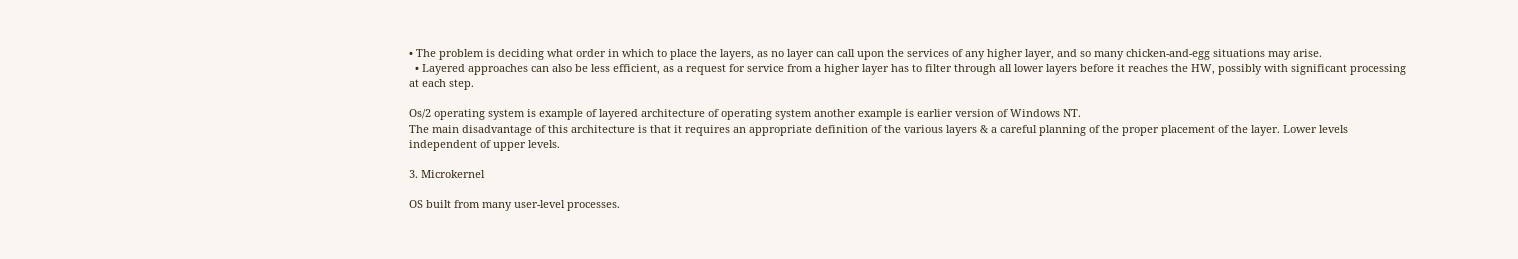• The problem is deciding what order in which to place the layers, as no layer can call upon the services of any higher layer, and so many chicken-and-egg situations may arise.
  • Layered approaches can also be less efficient, as a request for service from a higher layer has to filter through all lower layers before it reaches the HW, possibly with significant processing at each step.

Os/2 operating system is example of layered architecture of operating system another example is earlier version of Windows NT.
The main disadvantage of this architecture is that it requires an appropriate definition of the various layers & a careful planning of the proper placement of the layer. Lower levels independent of upper levels.

3. Microkernel

OS built from many user-level processes.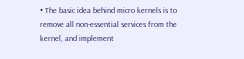• The basic idea behind micro kernels is to remove all non-essential services from the kernel, and implement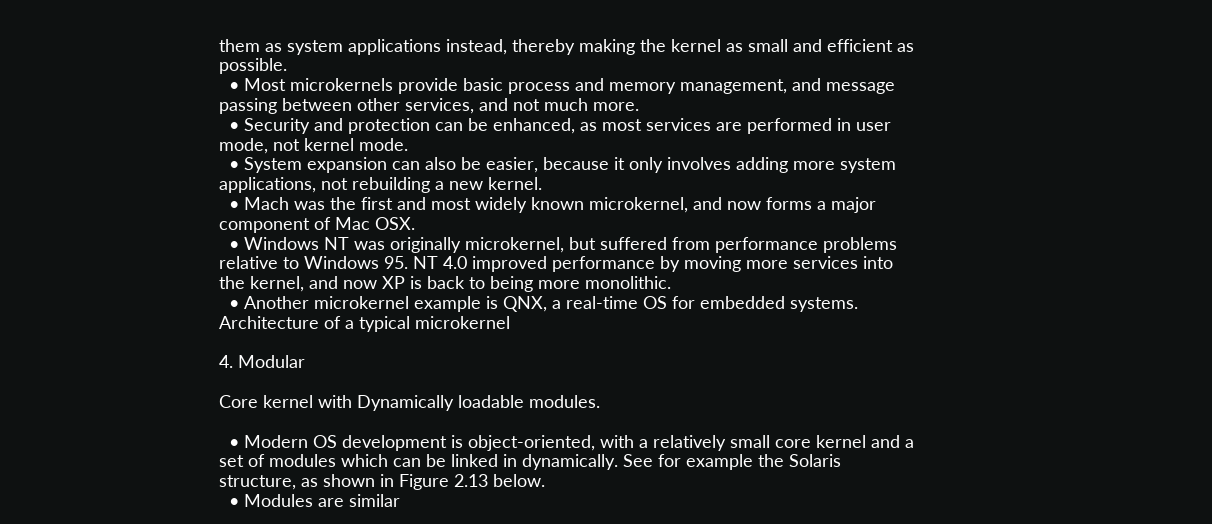them as system applications instead, thereby making the kernel as small and efficient as possible.
  • Most microkernels provide basic process and memory management, and message passing between other services, and not much more.
  • Security and protection can be enhanced, as most services are performed in user mode, not kernel mode.
  • System expansion can also be easier, because it only involves adding more system applications, not rebuilding a new kernel.
  • Mach was the first and most widely known microkernel, and now forms a major component of Mac OSX.
  • Windows NT was originally microkernel, but suffered from performance problems relative to Windows 95. NT 4.0 improved performance by moving more services into the kernel, and now XP is back to being more monolithic.
  • Another microkernel example is QNX, a real-time OS for embedded systems.
Architecture of a typical microkernel

4. Modular

Core kernel with Dynamically loadable modules.

  • Modern OS development is object-oriented, with a relatively small core kernel and a set of modules which can be linked in dynamically. See for example the Solaris structure, as shown in Figure 2.13 below.
  • Modules are similar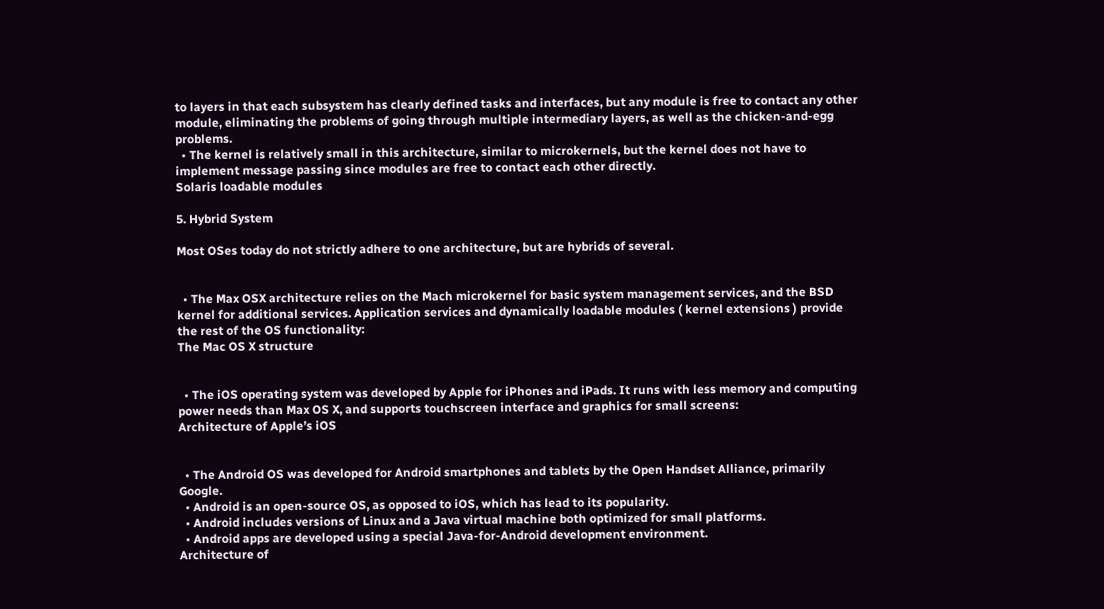to layers in that each subsystem has clearly defined tasks and interfaces, but any module is free to contact any other module, eliminating the problems of going through multiple intermediary layers, as well as the chicken-and-egg problems.
  • The kernel is relatively small in this architecture, similar to microkernels, but the kernel does not have to implement message passing since modules are free to contact each other directly.
Solaris loadable modules

5. Hybrid System

Most OSes today do not strictly adhere to one architecture, but are hybrids of several.


  • The Max OSX architecture relies on the Mach microkernel for basic system management services, and the BSD kernel for additional services. Application services and dynamically loadable modules ( kernel extensions ) provide the rest of the OS functionality:
The Mac OS X structure


  • The iOS operating system was developed by Apple for iPhones and iPads. It runs with less memory and computing power needs than Max OS X, and supports touchscreen interface and graphics for small screens:
Architecture of Apple’s iOS


  • The Android OS was developed for Android smartphones and tablets by the Open Handset Alliance, primarily Google.
  • Android is an open-source OS, as opposed to iOS, which has lead to its popularity.
  • Android includes versions of Linux and a Java virtual machine both optimized for small platforms.
  • Android apps are developed using a special Java-for-Android development environment.
Architecture of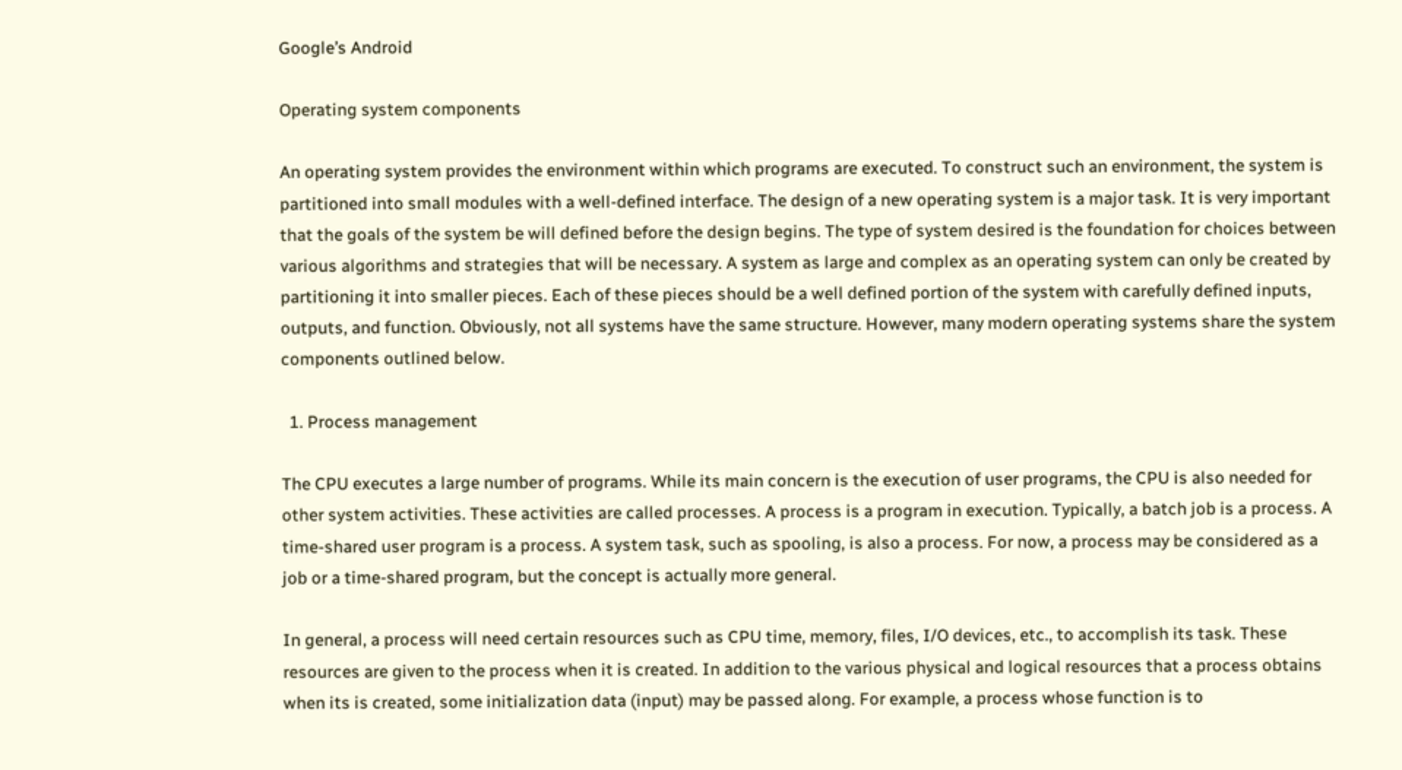Google’s Android

Operating system components

An operating system provides the environment within which programs are executed. To construct such an environment, the system is partitioned into small modules with a well-defined interface. The design of a new operating system is a major task. It is very important that the goals of the system be will defined before the design begins. The type of system desired is the foundation for choices between various algorithms and strategies that will be necessary. A system as large and complex as an operating system can only be created by partitioning it into smaller pieces. Each of these pieces should be a well defined portion of the system with carefully defined inputs, outputs, and function. Obviously, not all systems have the same structure. However, many modern operating systems share the system components outlined below.

  1. Process management

The CPU executes a large number of programs. While its main concern is the execution of user programs, the CPU is also needed for other system activities. These activities are called processes. A process is a program in execution. Typically, a batch job is a process. A time-shared user program is a process. A system task, such as spooling, is also a process. For now, a process may be considered as a job or a time-shared program, but the concept is actually more general.

In general, a process will need certain resources such as CPU time, memory, files, I/O devices, etc., to accomplish its task. These resources are given to the process when it is created. In addition to the various physical and logical resources that a process obtains when its is created, some initialization data (input) may be passed along. For example, a process whose function is to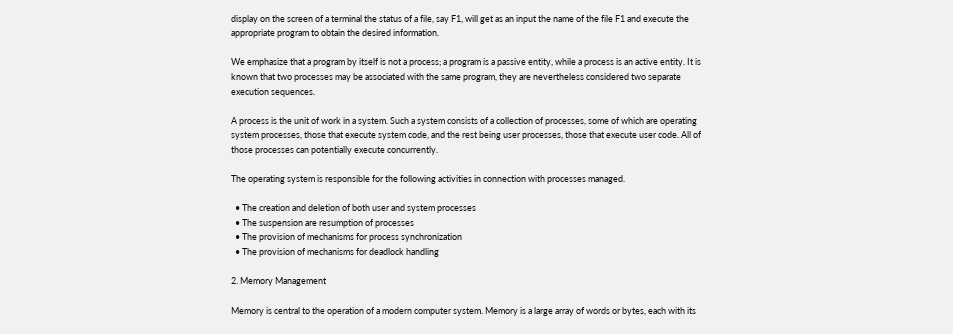display on the screen of a terminal the status of a file, say F1, will get as an input the name of the file F1 and execute the appropriate program to obtain the desired information.

We emphasize that a program by itself is not a process; a program is a passive entity, while a process is an active entity. It is known that two processes may be associated with the same program, they are nevertheless considered two separate execution sequences.

A process is the unit of work in a system. Such a system consists of a collection of processes, some of which are operating system processes, those that execute system code, and the rest being user processes, those that execute user code. All of those processes can potentially execute concurrently.

The operating system is responsible for the following activities in connection with processes managed.

  • The creation and deletion of both user and system processes
  • The suspension are resumption of processes
  • The provision of mechanisms for process synchronization
  • The provision of mechanisms for deadlock handling

2. Memory Management

Memory is central to the operation of a modern computer system. Memory is a large array of words or bytes, each with its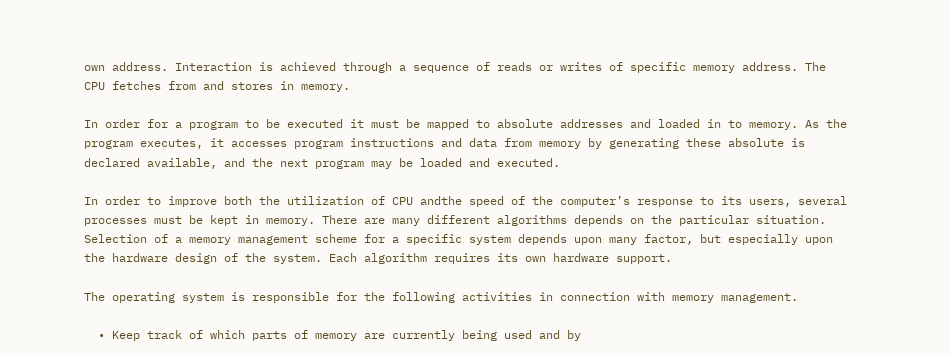own address. Interaction is achieved through a sequence of reads or writes of specific memory address. The CPU fetches from and stores in memory.

In order for a program to be executed it must be mapped to absolute addresses and loaded in to memory. As the program executes, it accesses program instructions and data from memory by generating these absolute is declared available, and the next program may be loaded and executed.

In order to improve both the utilization of CPU andthe speed of the computer’s response to its users, several processes must be kept in memory. There are many different algorithms depends on the particular situation. Selection of a memory management scheme for a specific system depends upon many factor, but especially upon the hardware design of the system. Each algorithm requires its own hardware support.

The operating system is responsible for the following activities in connection with memory management.

  • Keep track of which parts of memory are currently being used and by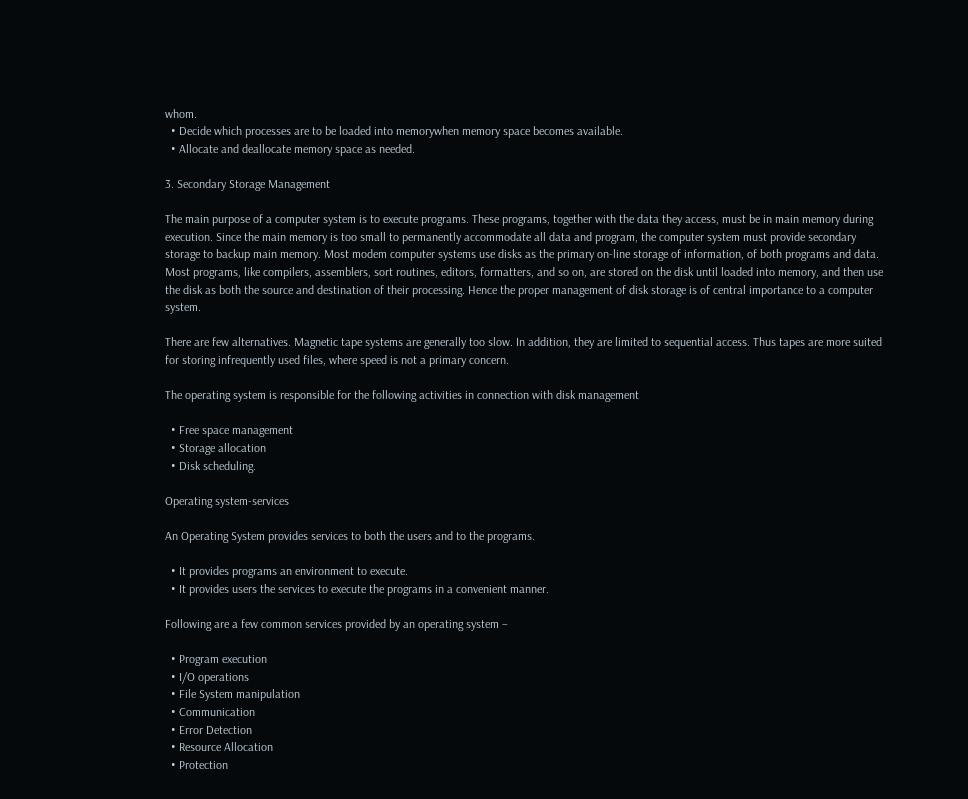whom.
  • Decide which processes are to be loaded into memorywhen memory space becomes available.
  • Allocate and deallocate memory space as needed.

3. Secondary Storage Management

The main purpose of a computer system is to execute programs. These programs, together with the data they access, must be in main memory during execution. Since the main memory is too small to permanently accommodate all data and program, the computer system must provide secondary storage to backup main memory. Most modem computer systems use disks as the primary on-line storage of information, of both programs and data. Most programs, like compilers, assemblers, sort routines, editors, formatters, and so on, are stored on the disk until loaded into memory, and then use the disk as both the source and destination of their processing. Hence the proper management of disk storage is of central importance to a computer system.

There are few alternatives. Magnetic tape systems are generally too slow. In addition, they are limited to sequential access. Thus tapes are more suited for storing infrequently used files, where speed is not a primary concern.

The operating system is responsible for the following activities in connection with disk management

  • Free space management
  • Storage allocation
  • Disk scheduling.

Operating system-services

An Operating System provides services to both the users and to the programs.

  • It provides programs an environment to execute.
  • It provides users the services to execute the programs in a convenient manner.

Following are a few common services provided by an operating system −

  • Program execution
  • I/O operations
  • File System manipulation
  • Communication
  • Error Detection
  • Resource Allocation
  • Protection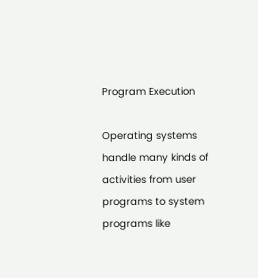Program Execution

Operating systems handle many kinds of activities from user programs to system programs like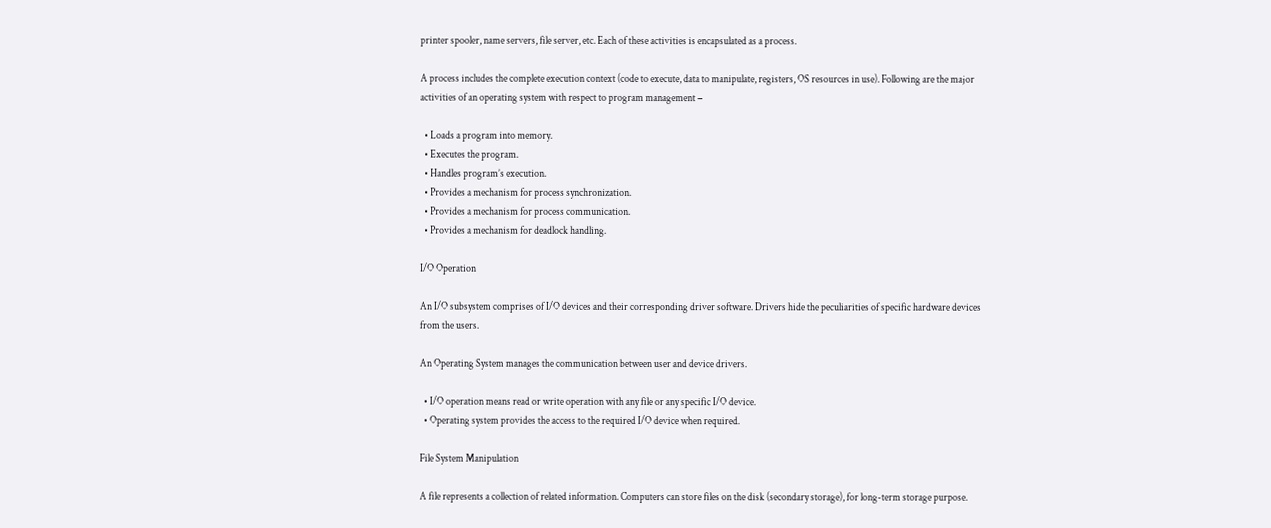printer spooler, name servers, file server, etc. Each of these activities is encapsulated as a process.

A process includes the complete execution context (code to execute, data to manipulate, registers, OS resources in use). Following are the major activities of an operating system with respect to program management −

  • Loads a program into memory.
  • Executes the program.
  • Handles program’s execution.
  • Provides a mechanism for process synchronization.
  • Provides a mechanism for process communication.
  • Provides a mechanism for deadlock handling.

I/O Operation

An I/O subsystem comprises of I/O devices and their corresponding driver software. Drivers hide the peculiarities of specific hardware devices from the users.

An Operating System manages the communication between user and device drivers.

  • I/O operation means read or write operation with any file or any specific I/O device.
  • Operating system provides the access to the required I/O device when required.

File System Manipulation

A file represents a collection of related information. Computers can store files on the disk (secondary storage), for long-term storage purpose.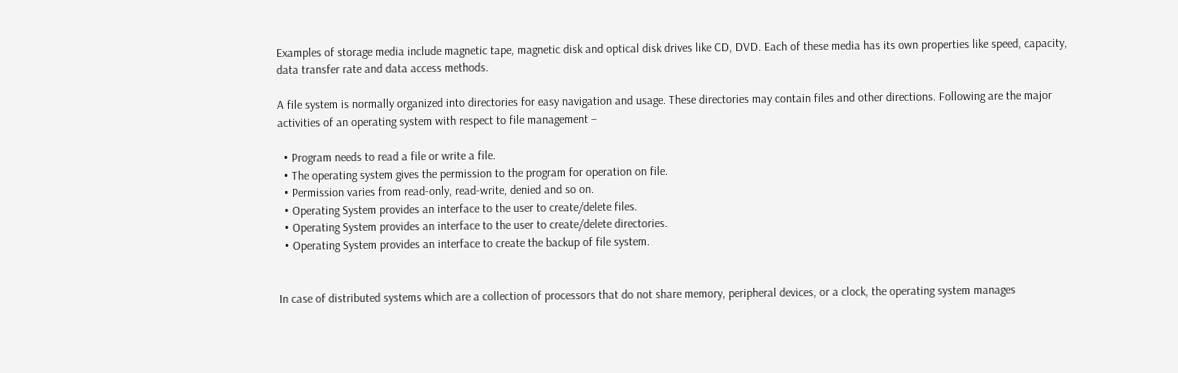Examples of storage media include magnetic tape, magnetic disk and optical disk drives like CD, DVD. Each of these media has its own properties like speed, capacity, data transfer rate and data access methods.

A file system is normally organized into directories for easy navigation and usage. These directories may contain files and other directions. Following are the major activities of an operating system with respect to file management −

  • Program needs to read a file or write a file.
  • The operating system gives the permission to the program for operation on file.
  • Permission varies from read-only, read-write, denied and so on.
  • Operating System provides an interface to the user to create/delete files.
  • Operating System provides an interface to the user to create/delete directories.
  • Operating System provides an interface to create the backup of file system.


In case of distributed systems which are a collection of processors that do not share memory, peripheral devices, or a clock, the operating system manages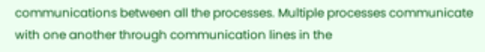communications between all the processes. Multiple processes communicate with one another through communication lines in the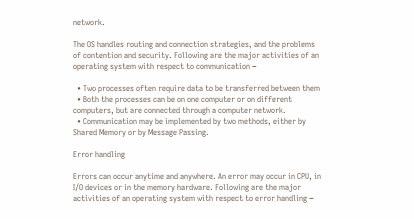network.

The OS handles routing and connection strategies, and the problems of contention and security. Following are the major activities of an operating system with respect to communication −

  • Two processes often require data to be transferred between them
  • Both the processes can be on one computer or on different computers, but are connected through a computer network.
  • Communication may be implemented by two methods, either by Shared Memory or by Message Passing.

Error handling

Errors can occur anytime and anywhere. An error may occur in CPU, in I/O devices or in the memory hardware. Following are the major activities of an operating system with respect to error handling −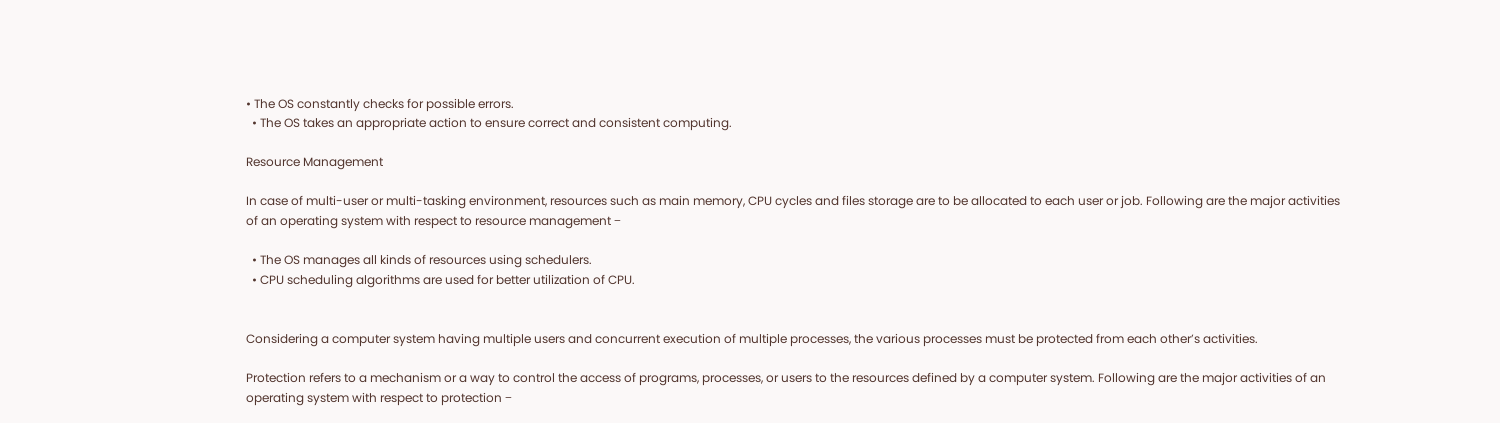• The OS constantly checks for possible errors.
  • The OS takes an appropriate action to ensure correct and consistent computing.

Resource Management

In case of multi-user or multi-tasking environment, resources such as main memory, CPU cycles and files storage are to be allocated to each user or job. Following are the major activities of an operating system with respect to resource management −

  • The OS manages all kinds of resources using schedulers.
  • CPU scheduling algorithms are used for better utilization of CPU.


Considering a computer system having multiple users and concurrent execution of multiple processes, the various processes must be protected from each other’s activities.

Protection refers to a mechanism or a way to control the access of programs, processes, or users to the resources defined by a computer system. Following are the major activities of an operating system with respect to protection −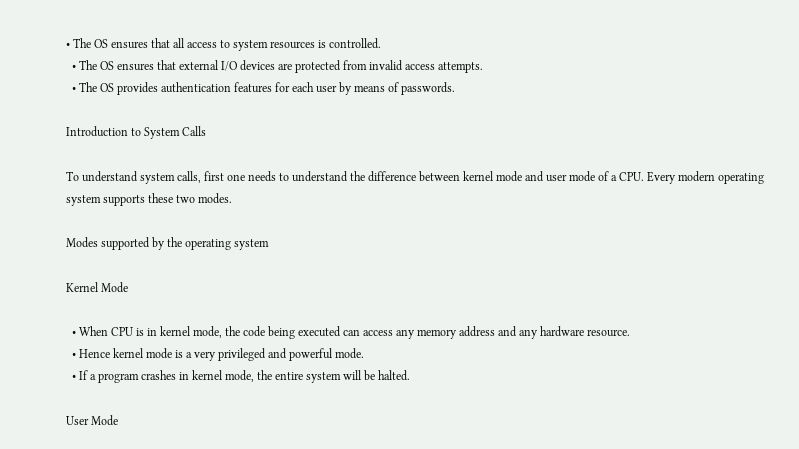• The OS ensures that all access to system resources is controlled.
  • The OS ensures that external I/O devices are protected from invalid access attempts.
  • The OS provides authentication features for each user by means of passwords.

Introduction to System Calls

To understand system calls, first one needs to understand the difference between kernel mode and user mode of a CPU. Every modern operating system supports these two modes.

Modes supported by the operating system

Kernel Mode

  • When CPU is in kernel mode, the code being executed can access any memory address and any hardware resource.
  • Hence kernel mode is a very privileged and powerful mode.
  • If a program crashes in kernel mode, the entire system will be halted.

User Mode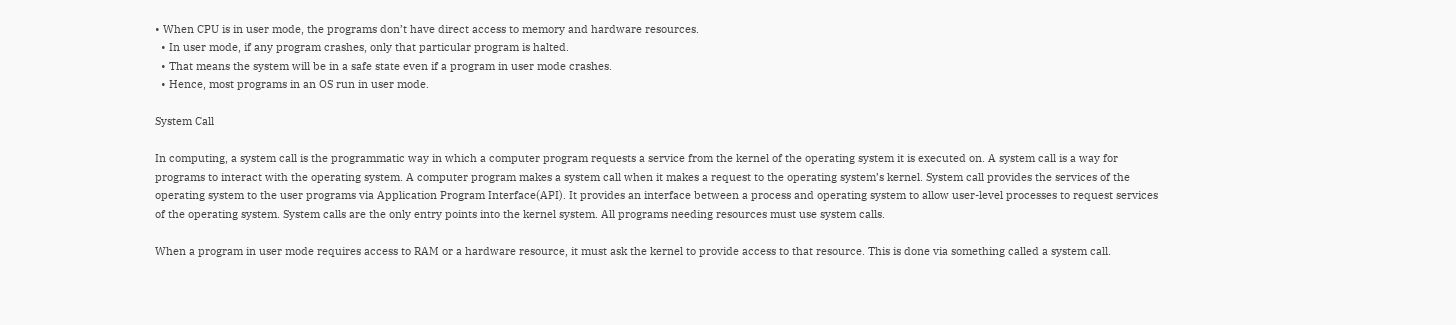• When CPU is in user mode, the programs don’t have direct access to memory and hardware resources.
  • In user mode, if any program crashes, only that particular program is halted.
  • That means the system will be in a safe state even if a program in user mode crashes.
  • Hence, most programs in an OS run in user mode.

System Call

In computing, a system call is the programmatic way in which a computer program requests a service from the kernel of the operating system it is executed on. A system call is a way for programs to interact with the operating system. A computer program makes a system call when it makes a request to the operating system’s kernel. System call provides the services of the operating system to the user programs via Application Program Interface(API). It provides an interface between a process and operating system to allow user-level processes to request services of the operating system. System calls are the only entry points into the kernel system. All programs needing resources must use system calls.

When a program in user mode requires access to RAM or a hardware resource, it must ask the kernel to provide access to that resource. This is done via something called a system call.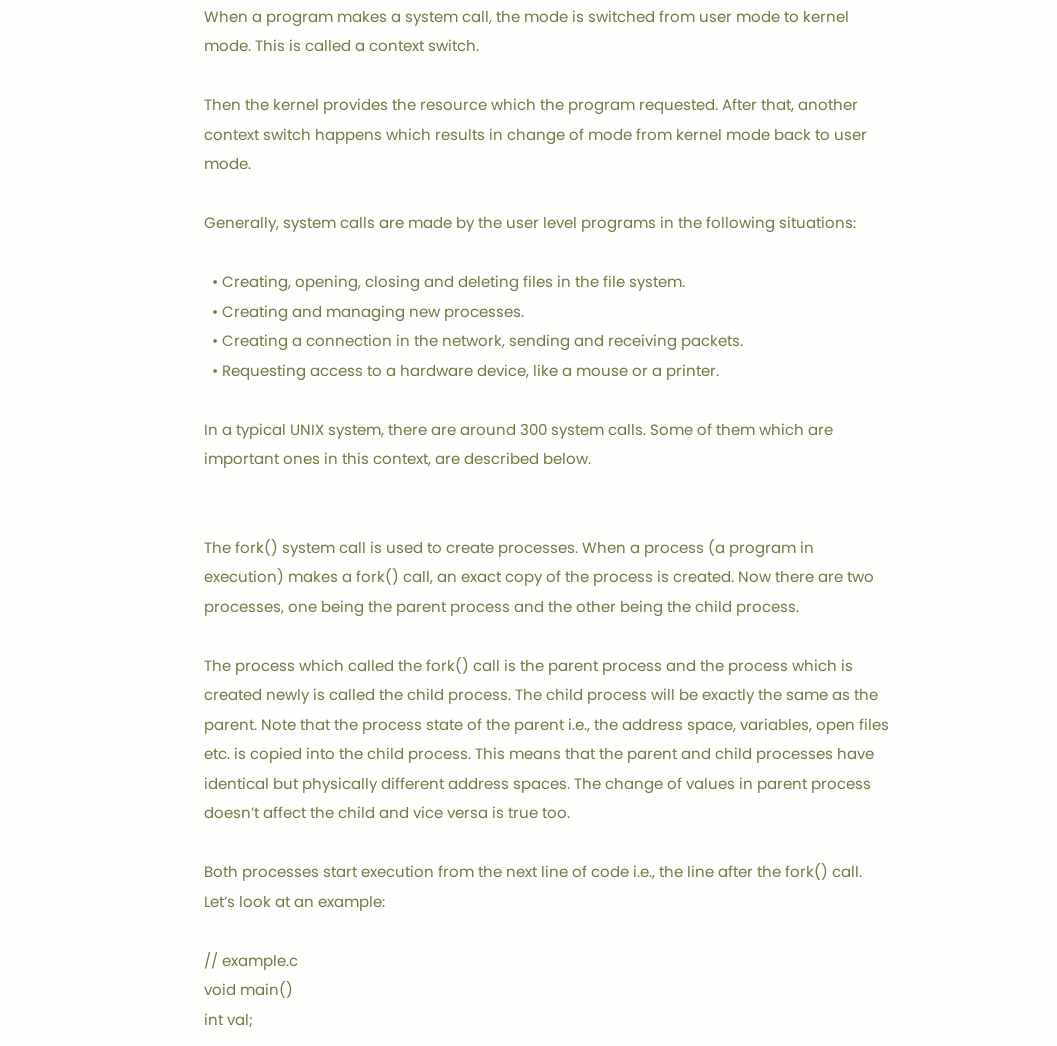When a program makes a system call, the mode is switched from user mode to kernel mode. This is called a context switch.

Then the kernel provides the resource which the program requested. After that, another context switch happens which results in change of mode from kernel mode back to user mode.

Generally, system calls are made by the user level programs in the following situations:

  • Creating, opening, closing and deleting files in the file system.
  • Creating and managing new processes.
  • Creating a connection in the network, sending and receiving packets.
  • Requesting access to a hardware device, like a mouse or a printer.

In a typical UNIX system, there are around 300 system calls. Some of them which are important ones in this context, are described below.


The fork() system call is used to create processes. When a process (a program in execution) makes a fork() call, an exact copy of the process is created. Now there are two processes, one being the parent process and the other being the child process.

The process which called the fork() call is the parent process and the process which is created newly is called the child process. The child process will be exactly the same as the parent. Note that the process state of the parent i.e., the address space, variables, open files etc. is copied into the child process. This means that the parent and child processes have identical but physically different address spaces. The change of values in parent process doesn’t affect the child and vice versa is true too.

Both processes start execution from the next line of code i.e., the line after the fork() call. Let’s look at an example:

// example.c
void main()
int val;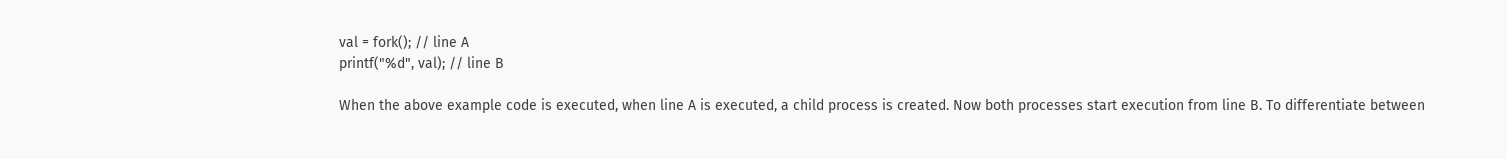val = fork(); // line A
printf("%d", val); // line B

When the above example code is executed, when line A is executed, a child process is created. Now both processes start execution from line B. To differentiate between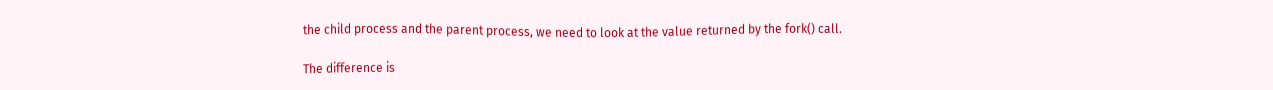the child process and the parent process, we need to look at the value returned by the fork() call.

The difference is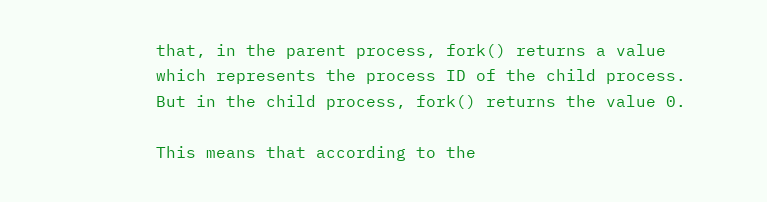that, in the parent process, fork() returns a value which represents the process ID of the child process. But in the child process, fork() returns the value 0.

This means that according to the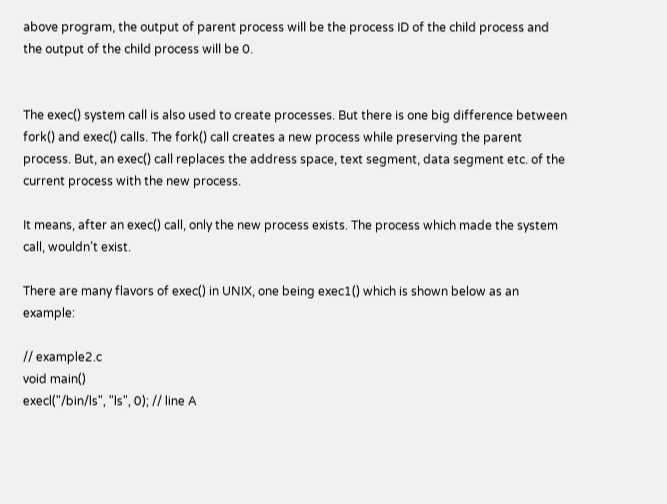above program, the output of parent process will be the process ID of the child process and the output of the child process will be 0.


The exec() system call is also used to create processes. But there is one big difference between fork() and exec() calls. The fork() call creates a new process while preserving the parent process. But, an exec() call replaces the address space, text segment, data segment etc. of the current process with the new process.

It means, after an exec() call, only the new process exists. The process which made the system call, wouldn’t exist.

There are many flavors of exec() in UNIX, one being exec1() which is shown below as an example:

// example2.c
void main()
execl("/bin/ls", "ls", 0); // line A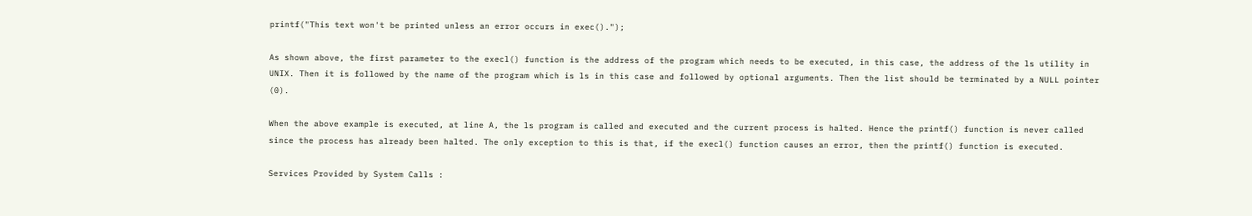printf("This text won't be printed unless an error occurs in exec().");

As shown above, the first parameter to the execl() function is the address of the program which needs to be executed, in this case, the address of the ls utility in UNIX. Then it is followed by the name of the program which is ls in this case and followed by optional arguments. Then the list should be terminated by a NULL pointer (0).

When the above example is executed, at line A, the ls program is called and executed and the current process is halted. Hence the printf() function is never called since the process has already been halted. The only exception to this is that, if the execl() function causes an error, then the printf() function is executed.

Services Provided by System Calls :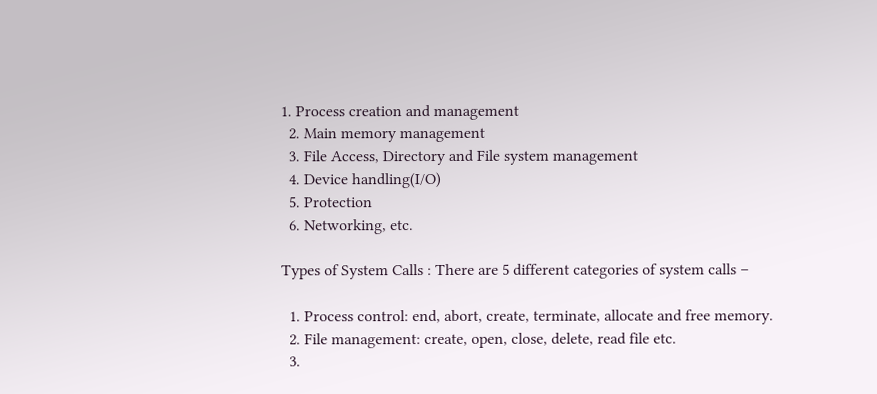1. Process creation and management
  2. Main memory management
  3. File Access, Directory and File system management
  4. Device handling(I/O)
  5. Protection
  6. Networking, etc.

Types of System Calls : There are 5 different categories of system calls –

  1. Process control: end, abort, create, terminate, allocate and free memory.
  2. File management: create, open, close, delete, read file etc.
  3.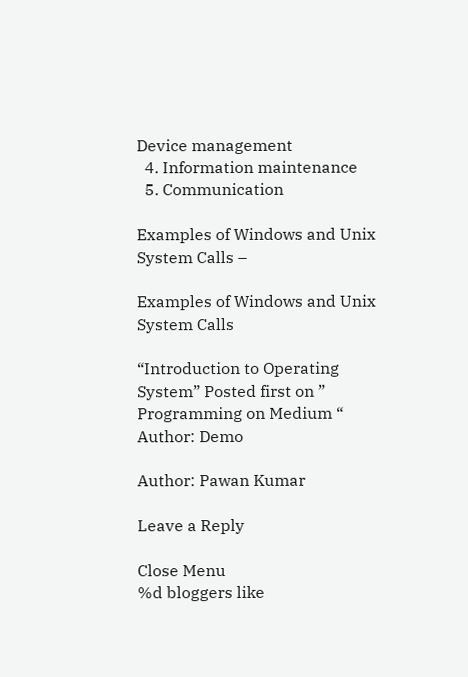Device management
  4. Information maintenance
  5. Communication

Examples of Windows and Unix System Calls –

Examples of Windows and Unix System Calls

“Introduction to Operating System” Posted first on ” Programming on Medium “
Author: Demo

Author: Pawan Kumar

Leave a Reply

Close Menu
%d bloggers like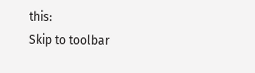this:
Skip to toolbar